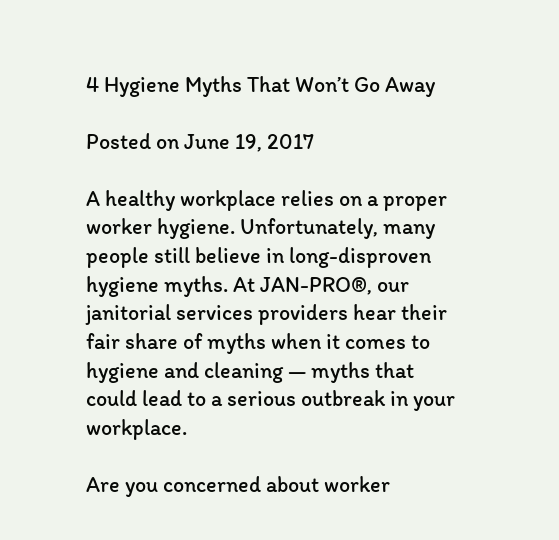4 Hygiene Myths That Won’t Go Away

Posted on June 19, 2017

A healthy workplace relies on a proper worker hygiene. Unfortunately, many people still believe in long-disproven hygiene myths. At JAN-PRO®, our janitorial services providers hear their fair share of myths when it comes to hygiene and cleaning — myths that could lead to a serious outbreak in your workplace.

Are you concerned about worker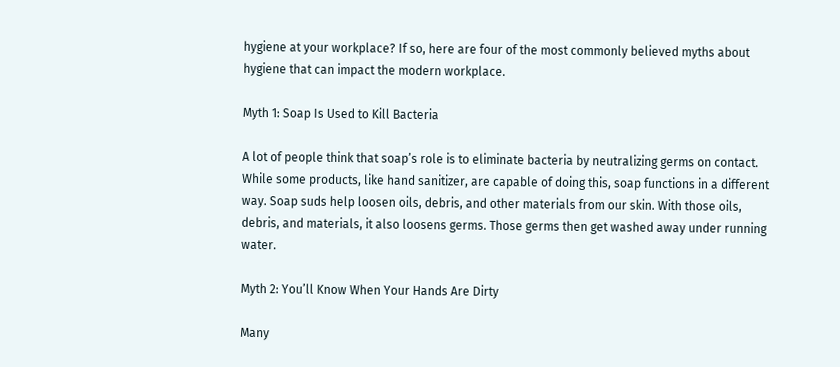hygiene at your workplace? If so, here are four of the most commonly believed myths about hygiene that can impact the modern workplace.

Myth 1: Soap Is Used to Kill Bacteria

A lot of people think that soap’s role is to eliminate bacteria by neutralizing germs on contact. While some products, like hand sanitizer, are capable of doing this, soap functions in a different way. Soap suds help loosen oils, debris, and other materials from our skin. With those oils, debris, and materials, it also loosens germs. Those germs then get washed away under running water.

Myth 2: You’ll Know When Your Hands Are Dirty

Many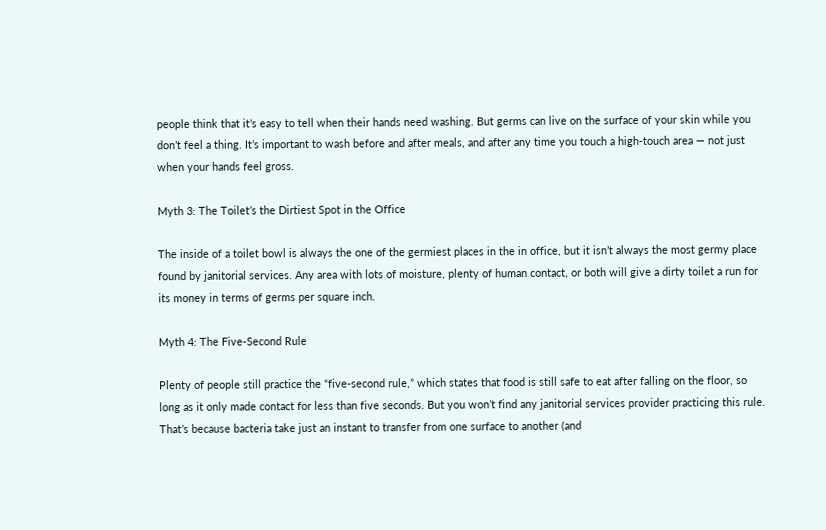people think that it’s easy to tell when their hands need washing. But germs can live on the surface of your skin while you don’t feel a thing. It’s important to wash before and after meals, and after any time you touch a high-touch area — not just when your hands feel gross.

Myth 3: The Toilet’s the Dirtiest Spot in the Office

The inside of a toilet bowl is always the one of the germiest places in the in office, but it isn’t always the most germy place found by janitorial services. Any area with lots of moisture, plenty of human contact, or both will give a dirty toilet a run for its money in terms of germs per square inch.

Myth 4: The Five-Second Rule

Plenty of people still practice the “five-second rule,” which states that food is still safe to eat after falling on the floor, so long as it only made contact for less than five seconds. But you won’t find any janitorial services provider practicing this rule. That’s because bacteria take just an instant to transfer from one surface to another (and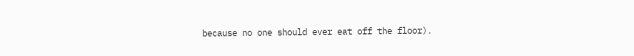because no one should ever eat off the floor).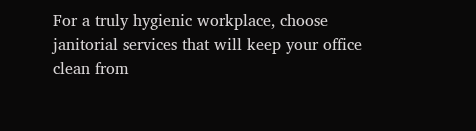For a truly hygienic workplace, choose janitorial services that will keep your office clean from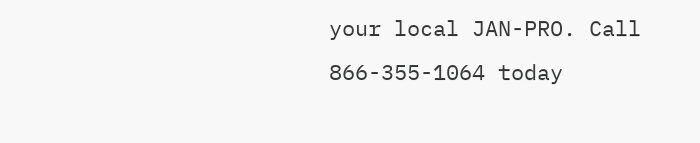your local JAN-PRO. Call 866-355-1064 today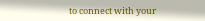to connect with your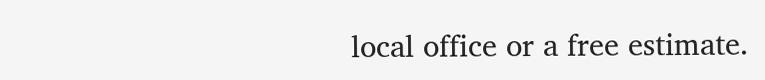local office or a free estimate.